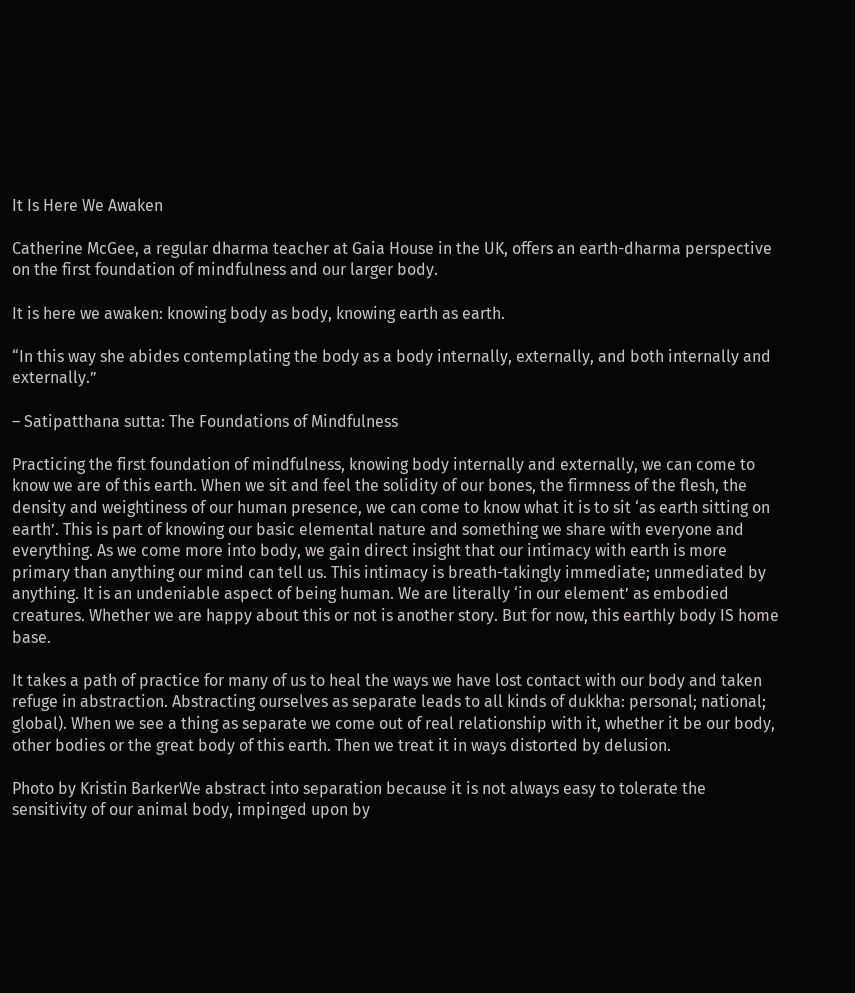It Is Here We Awaken

Catherine McGee, a regular dharma teacher at Gaia House in the UK, offers an earth-dharma perspective on the first foundation of mindfulness and our larger body.

It is here we awaken: knowing body as body, knowing earth as earth.

“In this way she abides contemplating the body as a body internally, externally, and both internally and externally.”

– Satipatthana sutta: The Foundations of Mindfulness

Practicing the first foundation of mindfulness, knowing body internally and externally, we can come to know we are of this earth. When we sit and feel the solidity of our bones, the firmness of the flesh, the density and weightiness of our human presence, we can come to know what it is to sit ‘as earth sitting on earth’. This is part of knowing our basic elemental nature and something we share with everyone and everything. As we come more into body, we gain direct insight that our intimacy with earth is more primary than anything our mind can tell us. This intimacy is breath-takingly immediate; unmediated by anything. It is an undeniable aspect of being human. We are literally ‘in our element’ as embodied creatures. Whether we are happy about this or not is another story. But for now, this earthly body IS home base.

It takes a path of practice for many of us to heal the ways we have lost contact with our body and taken refuge in abstraction. Abstracting ourselves as separate leads to all kinds of dukkha: personal; national; global). When we see a thing as separate we come out of real relationship with it, whether it be our body, other bodies or the great body of this earth. Then we treat it in ways distorted by delusion.

Photo by Kristin BarkerWe abstract into separation because it is not always easy to tolerate the sensitivity of our animal body, impinged upon by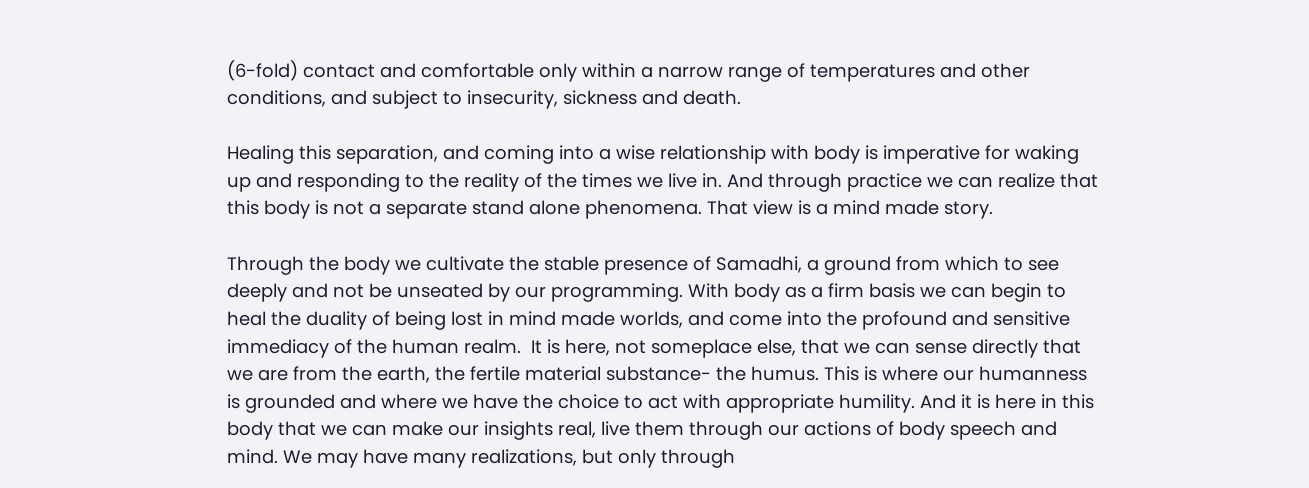(6-fold) contact and comfortable only within a narrow range of temperatures and other conditions, and subject to insecurity, sickness and death.

Healing this separation, and coming into a wise relationship with body is imperative for waking up and responding to the reality of the times we live in. And through practice we can realize that this body is not a separate stand alone phenomena. That view is a mind made story.

Through the body we cultivate the stable presence of Samadhi, a ground from which to see deeply and not be unseated by our programming. With body as a firm basis we can begin to heal the duality of being lost in mind made worlds, and come into the profound and sensitive immediacy of the human realm.  It is here, not someplace else, that we can sense directly that we are from the earth, the fertile material substance- the humus. This is where our humanness is grounded and where we have the choice to act with appropriate humility. And it is here in this body that we can make our insights real, live them through our actions of body speech and mind. We may have many realizations, but only through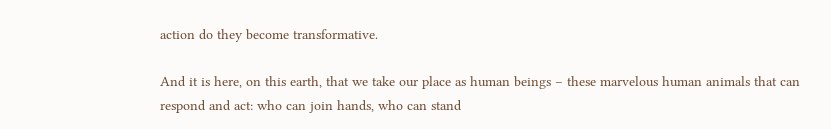action do they become transformative.

And it is here, on this earth, that we take our place as human beings – these marvelous human animals that can respond and act: who can join hands, who can stand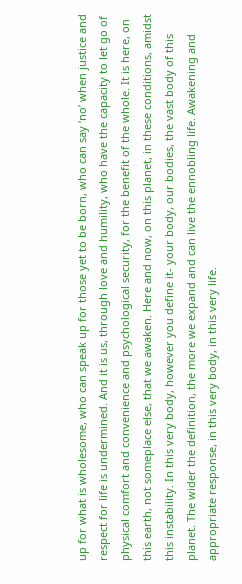up for what is wholesome, who can speak up for those yet to be born, who can say ‘no’ when justice and respect for life is undermined. And it is us, through love and humility, who have the capacity to let go of physical comfort and convenience and psychological security, for the benefit of the whole. It is here, on this earth, not someplace else, that we awaken. Here and now, on this planet, in these conditions, amidst this instability. In this very body, however you define it- your body, our bodies, the vast body of this planet. The wider the definition, the more we expand and can live the ennobling life. Awakening and appropriate response, in this very body, in this very life.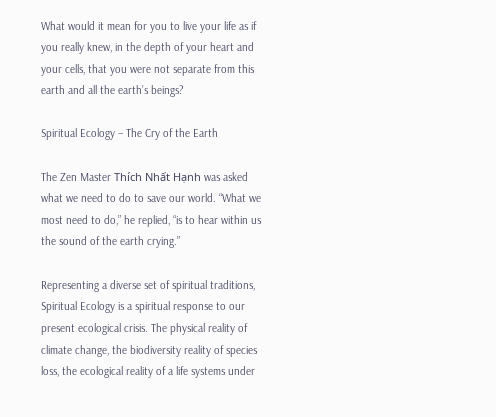What would it mean for you to live your life as if you really knew, in the depth of your heart and your cells, that you were not separate from this earth and all the earth’s beings?

Spiritual Ecology – The Cry of the Earth

The Zen Master Thích Nhất Hạnh was asked what we need to do to save our world. “What we most need to do,” he replied, “is to hear within us the sound of the earth crying.”

Representing a diverse set of spiritual traditions, Spiritual Ecology is a spiritual response to our present ecological crisis. The physical reality of climate change, the biodiversity reality of species loss, the ecological reality of a life systems under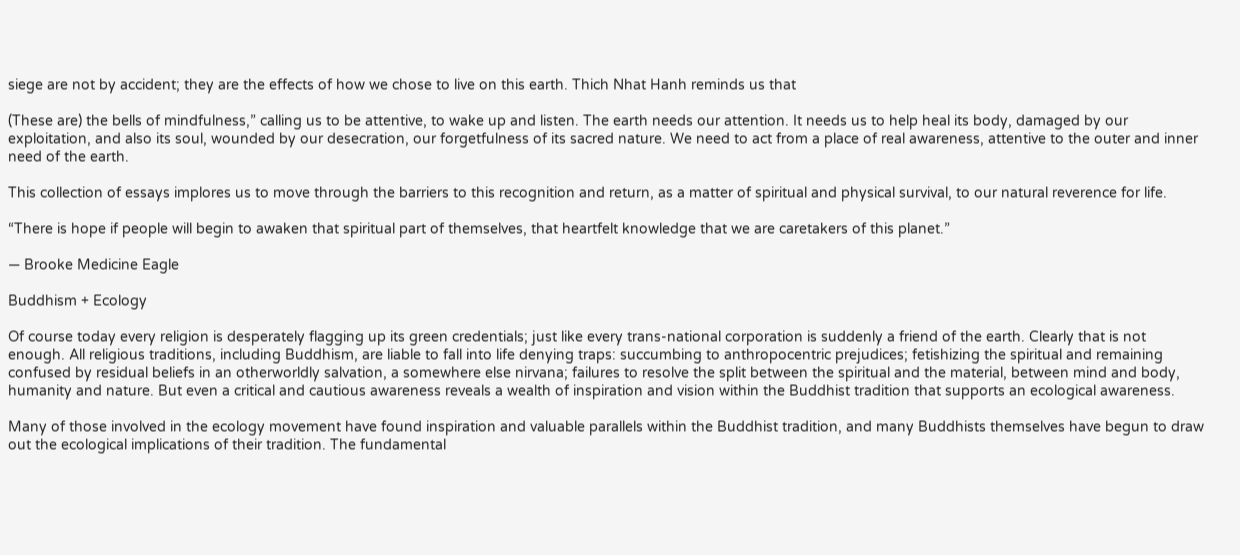siege are not by accident; they are the effects of how we chose to live on this earth. Thich Nhat Hanh reminds us that

(These are) the bells of mindfulness,” calling us to be attentive, to wake up and listen. The earth needs our attention. It needs us to help heal its body, damaged by our exploitation, and also its soul, wounded by our desecration, our forgetfulness of its sacred nature. We need to act from a place of real awareness, attentive to the outer and inner need of the earth.

This collection of essays implores us to move through the barriers to this recognition and return, as a matter of spiritual and physical survival, to our natural reverence for life.

“There is hope if people will begin to awaken that spiritual part of themselves, that heartfelt knowledge that we are caretakers of this planet.”

— Brooke Medicine Eagle

Buddhism + Ecology

Of course today every religion is desperately flagging up its green credentials; just like every trans-national corporation is suddenly a friend of the earth. Clearly that is not enough. All religious traditions, including Buddhism, are liable to fall into life denying traps: succumbing to anthropocentric prejudices; fetishizing the spiritual and remaining confused by residual beliefs in an otherworldly salvation, a somewhere else nirvana; failures to resolve the split between the spiritual and the material, between mind and body, humanity and nature. But even a critical and cautious awareness reveals a wealth of inspiration and vision within the Buddhist tradition that supports an ecological awareness.

Many of those involved in the ecology movement have found inspiration and valuable parallels within the Buddhist tradition, and many Buddhists themselves have begun to draw out the ecological implications of their tradition. The fundamental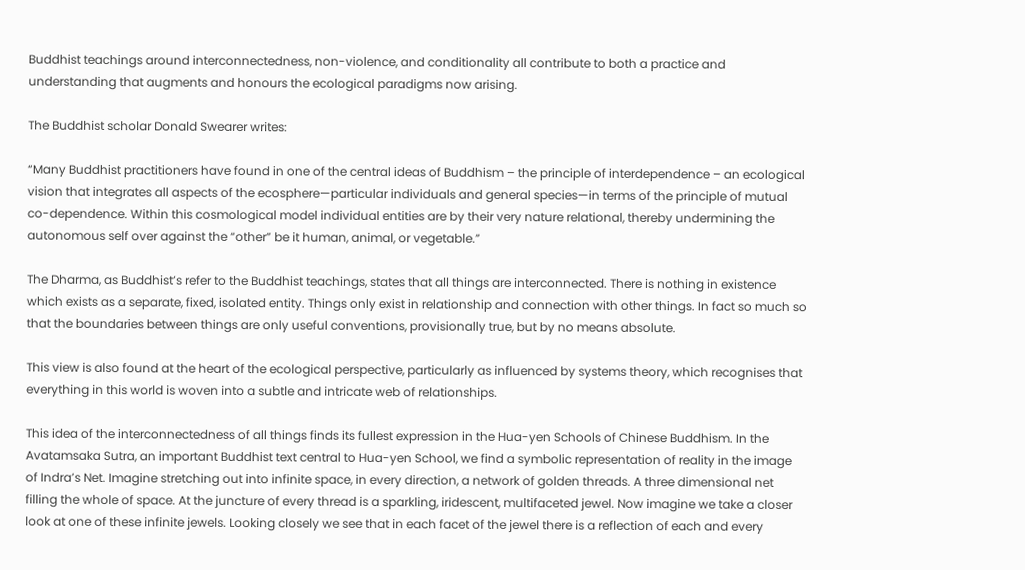Buddhist teachings around interconnectedness, non-violence, and conditionality all contribute to both a practice and understanding that augments and honours the ecological paradigms now arising.

The Buddhist scholar Donald Swearer writes:

“Many Buddhist practitioners have found in one of the central ideas of Buddhism – the principle of interdependence – an ecological vision that integrates all aspects of the ecosphere—particular individuals and general species—in terms of the principle of mutual co-dependence. Within this cosmological model individual entities are by their very nature relational, thereby undermining the autonomous self over against the “other” be it human, animal, or vegetable.”

The Dharma, as Buddhist’s refer to the Buddhist teachings, states that all things are interconnected. There is nothing in existence which exists as a separate, fixed, isolated entity. Things only exist in relationship and connection with other things. In fact so much so that the boundaries between things are only useful conventions, provisionally true, but by no means absolute.

This view is also found at the heart of the ecological perspective, particularly as influenced by systems theory, which recognises that everything in this world is woven into a subtle and intricate web of relationships.

This idea of the interconnectedness of all things finds its fullest expression in the Hua-yen Schools of Chinese Buddhism. In the Avatamsaka Sutra, an important Buddhist text central to Hua-yen School, we find a symbolic representation of reality in the image of Indra’s Net. Imagine stretching out into infinite space, in every direction, a network of golden threads. A three dimensional net filling the whole of space. At the juncture of every thread is a sparkling, iridescent, multifaceted jewel. Now imagine we take a closer look at one of these infinite jewels. Looking closely we see that in each facet of the jewel there is a reflection of each and every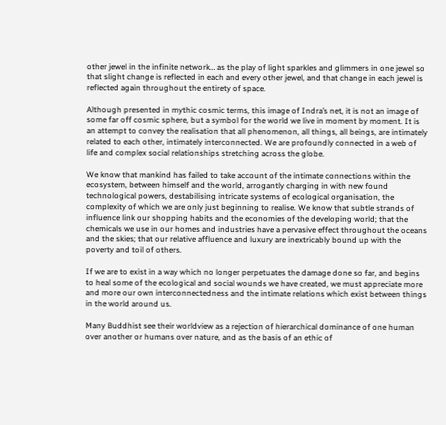other jewel in the infinite network… as the play of light sparkles and glimmers in one jewel so that slight change is reflected in each and every other jewel, and that change in each jewel is reflected again throughout the entirety of space.

Although presented in mythic cosmic terms, this image of Indra’s net, it is not an image of some far off cosmic sphere, but a symbol for the world we live in moment by moment. It is an attempt to convey the realisation that all phenomenon, all things, all beings, are intimately related to each other, intimately interconnected. We are profoundly connected in a web of life and complex social relationships stretching across the globe.

We know that mankind has failed to take account of the intimate connections within the ecosystem, between himself and the world, arrogantly charging in with new found technological powers, destabilising intricate systems of ecological organisation, the complexity of which we are only just beginning to realise. We know that subtle strands of influence link our shopping habits and the economies of the developing world; that the chemicals we use in our homes and industries have a pervasive effect throughout the oceans and the skies; that our relative affluence and luxury are inextricably bound up with the poverty and toil of others.

If we are to exist in a way which no longer perpetuates the damage done so far, and begins to heal some of the ecological and social wounds we have created, we must appreciate more and more our own interconnectedness and the intimate relations which exist between things in the world around us.

Many Buddhist see their worldview as a rejection of hierarchical dominance of one human over another or humans over nature, and as the basis of an ethic of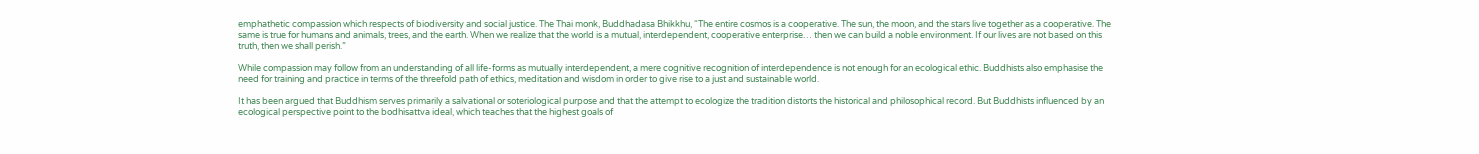emphathetic compassion which respects of biodiversity and social justice. The Thai monk, Buddhadasa Bhikkhu, “The entire cosmos is a cooperative. The sun, the moon, and the stars live together as a cooperative. The same is true for humans and animals, trees, and the earth. When we realize that the world is a mutual, interdependent, cooperative enterprise… then we can build a noble environment. If our lives are not based on this truth, then we shall perish.”

While compassion may follow from an understanding of all life-forms as mutually interdependent, a mere cognitive recognition of interdependence is not enough for an ecological ethic. Buddhists also emphasise the need for training and practice in terms of the threefold path of ethics, meditation and wisdom in order to give rise to a just and sustainable world.

It has been argued that Buddhism serves primarily a salvational or soteriological purpose and that the attempt to ecologize the tradition distorts the historical and philosophical record. But Buddhists influenced by an ecological perspective point to the bodhisattva ideal, which teaches that the highest goals of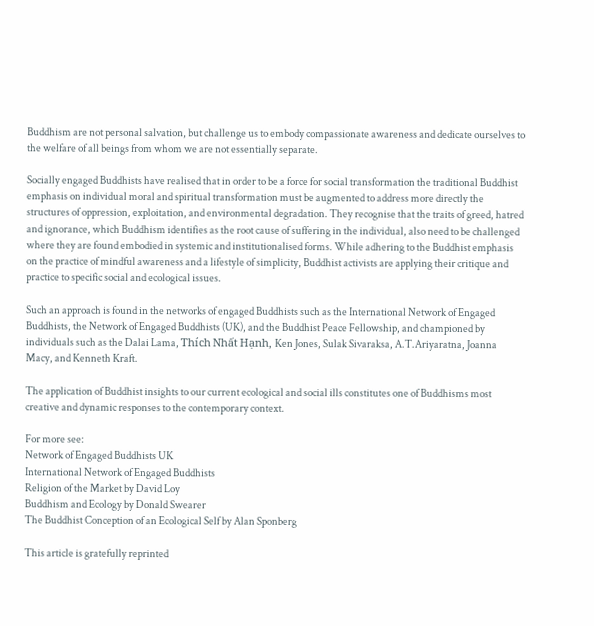Buddhism are not personal salvation, but challenge us to embody compassionate awareness and dedicate ourselves to the welfare of all beings from whom we are not essentially separate.

Socially engaged Buddhists have realised that in order to be a force for social transformation the traditional Buddhist emphasis on individual moral and spiritual transformation must be augmented to address more directly the structures of oppression, exploitation, and environmental degradation. They recognise that the traits of greed, hatred and ignorance, which Buddhism identifies as the root cause of suffering in the individual, also need to be challenged where they are found embodied in systemic and institutionalised forms. While adhering to the Buddhist emphasis on the practice of mindful awareness and a lifestyle of simplicity, Buddhist activists are applying their critique and practice to specific social and ecological issues.

Such an approach is found in the networks of engaged Buddhists such as the International Network of Engaged Buddhists, the Network of Engaged Buddhists (UK), and the Buddhist Peace Fellowship, and championed by individuals such as the Dalai Lama, Thích Nhất Hạnh, Ken Jones, Sulak Sivaraksa, A.T.Ariyaratna, Joanna Macy, and Kenneth Kraft.

The application of Buddhist insights to our current ecological and social ills constitutes one of Buddhisms most creative and dynamic responses to the contemporary context.

For more see:
Network of Engaged Buddhists UK
International Network of Engaged Buddhists
Religion of the Market by David Loy
Buddhism and Ecology by Donald Swearer
The Buddhist Conception of an Ecological Self by Alan Sponberg

This article is gratefully reprinted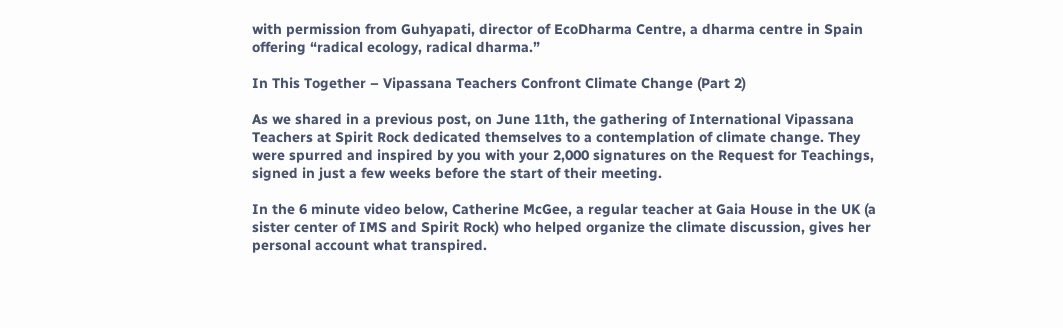with permission from Guhyapati, director of EcoDharma Centre, a dharma centre in Spain offering “radical ecology, radical dharma.”

In This Together – Vipassana Teachers Confront Climate Change (Part 2)

As we shared in a previous post, on June 11th, the gathering of International Vipassana Teachers at Spirit Rock dedicated themselves to a contemplation of climate change. They were spurred and inspired by you with your 2,000 signatures on the Request for Teachings, signed in just a few weeks before the start of their meeting.

In the 6 minute video below, Catherine McGee, a regular teacher at Gaia House in the UK (a sister center of IMS and Spirit Rock) who helped organize the climate discussion, gives her personal account what transpired.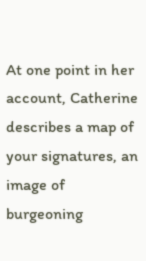At one point in her account, Catherine describes a map of your signatures, an image of burgeoning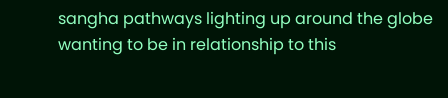sangha pathways lighting up around the globe wanting to be in relationship to this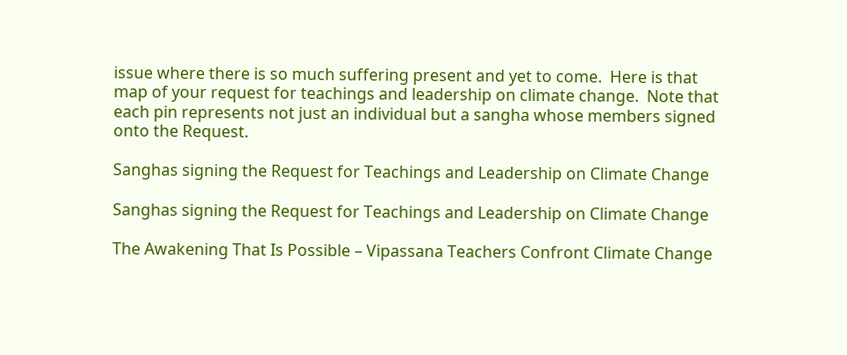issue where there is so much suffering present and yet to come.  Here is that map of your request for teachings and leadership on climate change.  Note that each pin represents not just an individual but a sangha whose members signed onto the Request.

Sanghas signing the Request for Teachings and Leadership on Climate Change

Sanghas signing the Request for Teachings and Leadership on Climate Change

The Awakening That Is Possible – Vipassana Teachers Confront Climate Change